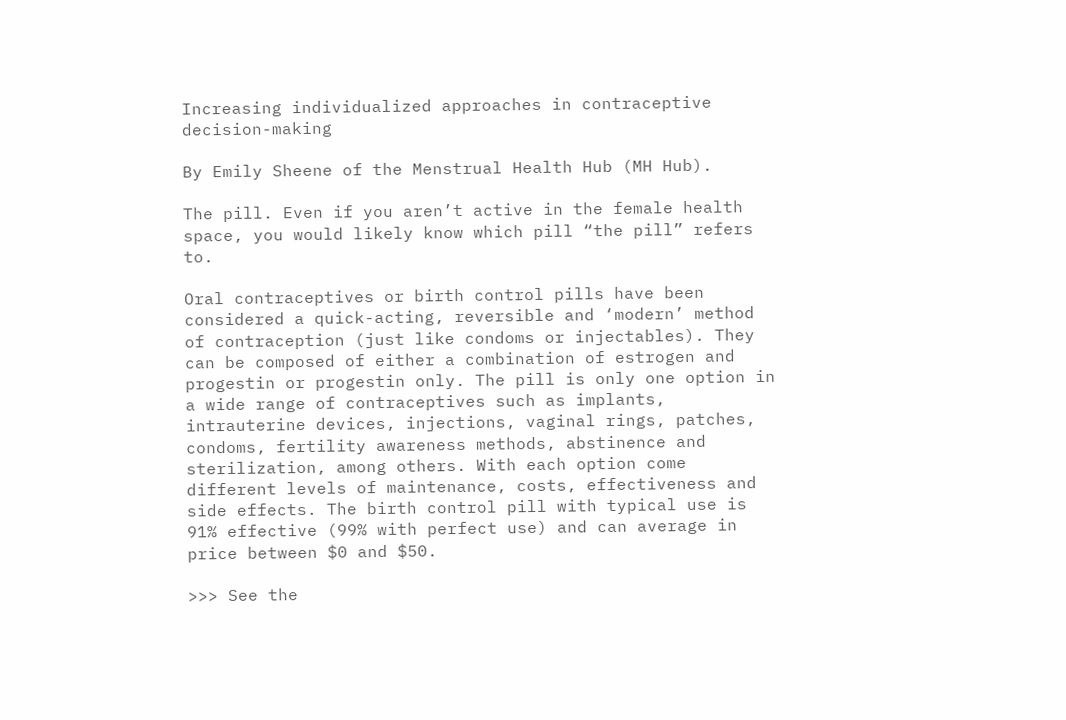Increasing individualized approaches in contraceptive decision-making

By Emily Sheene of the Menstrual Health Hub (MH Hub).

The pill. Even if you aren’t active in the female health space, you would likely know which pill “the pill” refers to.

Oral contraceptives or birth control pills have been considered a quick-acting, reversible and ‘modern’ method of contraception (just like condoms or injectables). They can be composed of either a combination of estrogen and progestin or progestin only. The pill is only one option in a wide range of contraceptives such as implants, intrauterine devices, injections, vaginal rings, patches, condoms, fertility awareness methods, abstinence and sterilization, among others. With each option come different levels of maintenance, costs, effectiveness and side effects. The birth control pill with typical use is 91% effective (99% with perfect use) and can average in price between $0 and $50.

>>> See the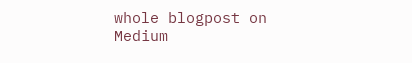whole blogpost on Medium